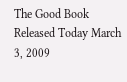The Good Book Released Today March 3, 2009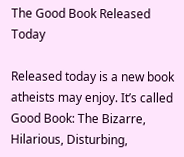The Good Book Released Today

Released today is a new book atheists may enjoy. It’s called Good Book: The Bizarre, Hilarious, Disturbing,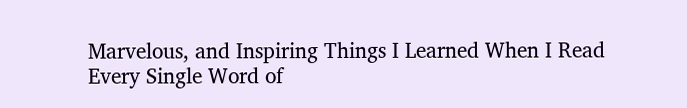Marvelous, and Inspiring Things I Learned When I Read Every Single Word of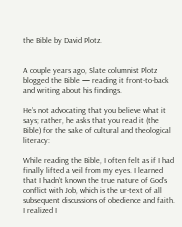the Bible by David Plotz.


A couple years ago, Slate columnist Plotz blogged the Bible — reading it front-to-back and writing about his findings.

He’s not advocating that you believe what it says; rather, he asks that you read it (the Bible) for the sake of cultural and theological literacy:

While reading the Bible, I often felt as if I had finally lifted a veil from my eyes. I learned that I hadn’t known the true nature of God’s conflict with Job, which is the ur-text of all subsequent discussions of obedience and faith. I realized I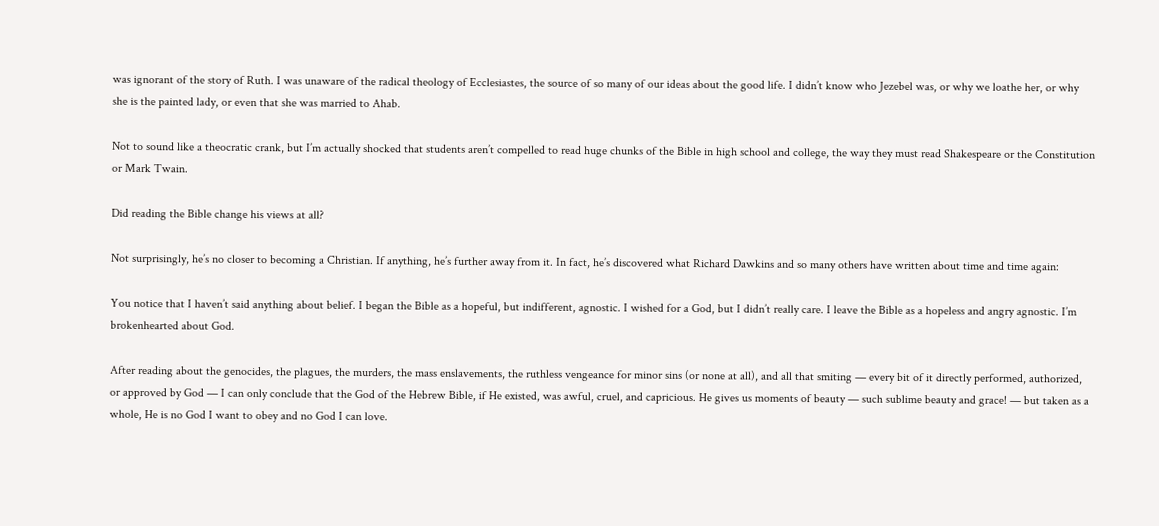was ignorant of the story of Ruth. I was unaware of the radical theology of Ecclesiastes, the source of so many of our ideas about the good life. I didn’t know who Jezebel was, or why we loathe her, or why she is the painted lady, or even that she was married to Ahab.

Not to sound like a theocratic crank, but I’m actually shocked that students aren’t compelled to read huge chunks of the Bible in high school and college, the way they must read Shakespeare or the Constitution or Mark Twain.

Did reading the Bible change his views at all?

Not surprisingly, he’s no closer to becoming a Christian. If anything, he’s further away from it. In fact, he’s discovered what Richard Dawkins and so many others have written about time and time again:

You notice that I haven’t said anything about belief. I began the Bible as a hopeful, but indifferent, agnostic. I wished for a God, but I didn’t really care. I leave the Bible as a hopeless and angry agnostic. I’m brokenhearted about God.

After reading about the genocides, the plagues, the murders, the mass enslavements, the ruthless vengeance for minor sins (or none at all), and all that smiting — every bit of it directly performed, authorized, or approved by God — I can only conclude that the God of the Hebrew Bible, if He existed, was awful, cruel, and capricious. He gives us moments of beauty — such sublime beauty and grace! — but taken as a whole, He is no God I want to obey and no God I can love.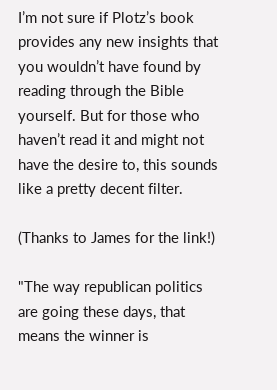I’m not sure if Plotz’s book provides any new insights that you wouldn’t have found by reading through the Bible yourself. But for those who haven’t read it and might not have the desire to, this sounds like a pretty decent filter.

(Thanks to James for the link!)

"The way republican politics are going these days, that means the winner is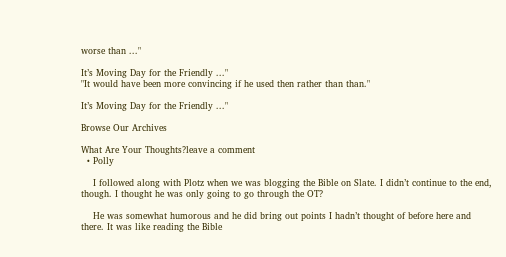worse than ..."

It’s Moving Day for the Friendly ..."
"It would have been more convincing if he used then rather than than."

It’s Moving Day for the Friendly ..."

Browse Our Archives

What Are Your Thoughts?leave a comment
  • Polly

    I followed along with Plotz when we was blogging the Bible on Slate. I didn’t continue to the end, though. I thought he was only going to go through the OT?

    He was somewhat humorous and he did bring out points I hadn’t thought of before here and there. It was like reading the Bible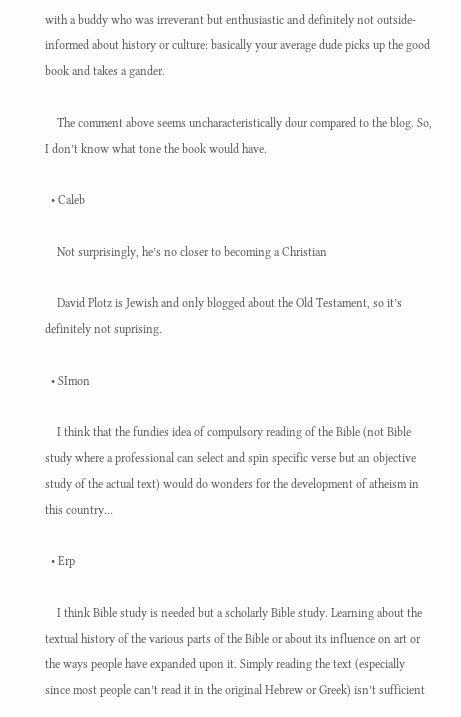with a buddy who was irreverant but enthusiastic and definitely not outside-informed about history or culture: basically your average dude picks up the good book and takes a gander.

    The comment above seems uncharacteristically dour compared to the blog. So, I don’t know what tone the book would have.

  • Caleb

    Not surprisingly, he’s no closer to becoming a Christian

    David Plotz is Jewish and only blogged about the Old Testament, so it’s definitely not suprising.

  • SImon

    I think that the fundies idea of compulsory reading of the Bible (not Bible study where a professional can select and spin specific verse but an objective study of the actual text) would do wonders for the development of atheism in this country…

  • Erp

    I think Bible study is needed but a scholarly Bible study. Learning about the textual history of the various parts of the Bible or about its influence on art or the ways people have expanded upon it. Simply reading the text (especially since most people can’t read it in the original Hebrew or Greek) isn’t sufficient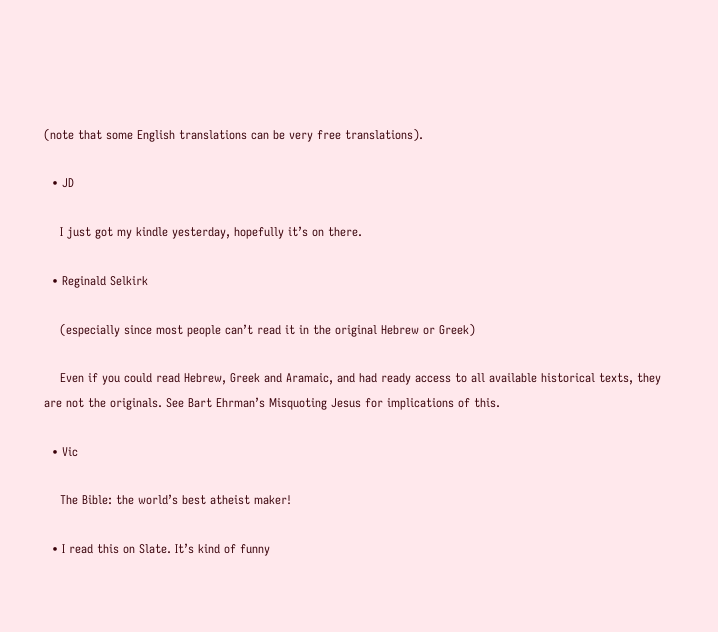(note that some English translations can be very free translations).

  • JD

    I just got my kindle yesterday, hopefully it’s on there.

  • Reginald Selkirk

    (especially since most people can’t read it in the original Hebrew or Greek)

    Even if you could read Hebrew, Greek and Aramaic, and had ready access to all available historical texts, they are not the originals. See Bart Ehrman’s Misquoting Jesus for implications of this.

  • Vic

    The Bible: the world’s best atheist maker!

  • I read this on Slate. It’s kind of funny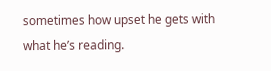sometimes how upset he gets with what he’s reading.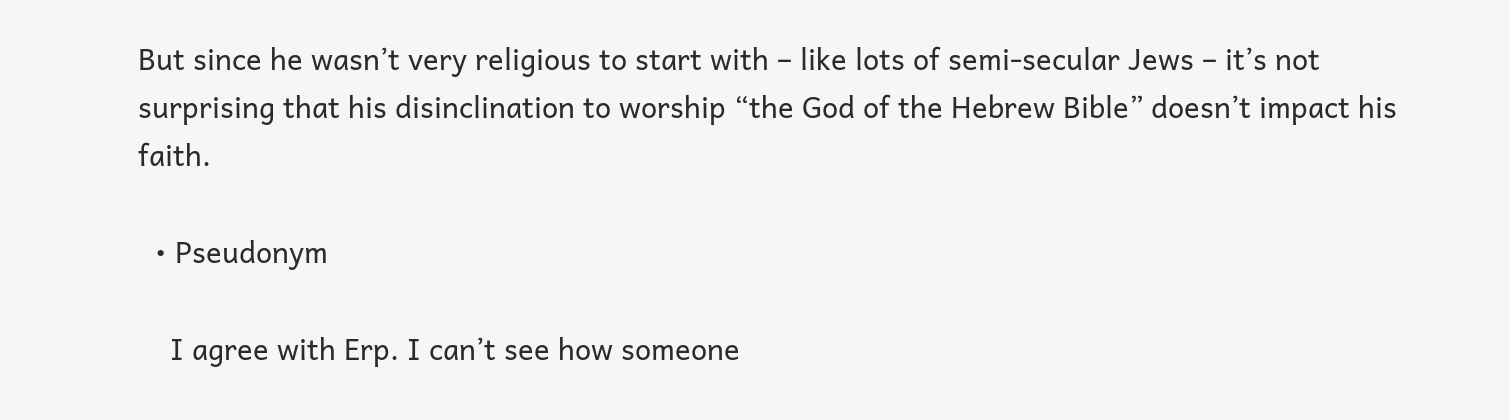But since he wasn’t very religious to start with – like lots of semi-secular Jews – it’s not surprising that his disinclination to worship “the God of the Hebrew Bible” doesn’t impact his faith.

  • Pseudonym

    I agree with Erp. I can’t see how someone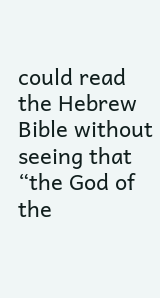could read the Hebrew Bible without seeing that “the God of the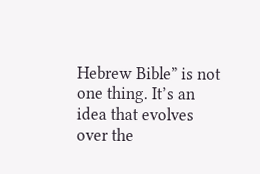Hebrew Bible” is not one thing. It’s an idea that evolves over the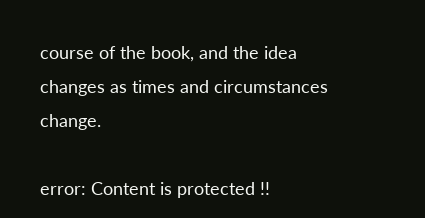course of the book, and the idea changes as times and circumstances change.

error: Content is protected !!